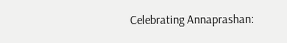Celebrating Annaprashan: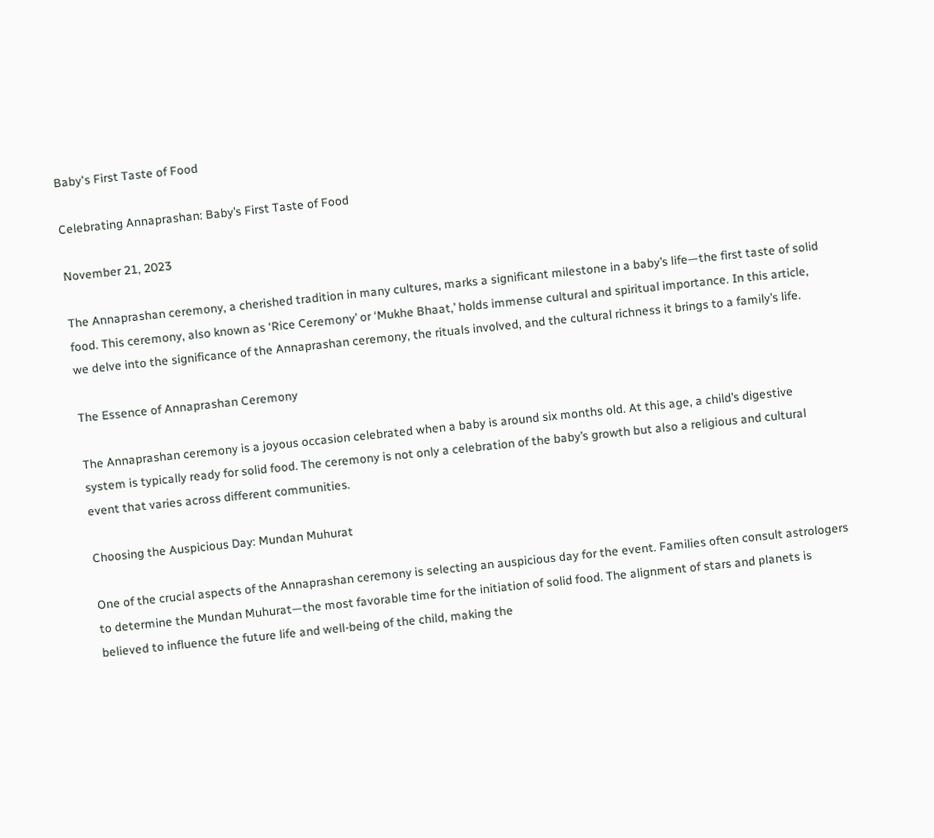Baby's First Taste of Food

Celebrating Annaprashan: Baby’s First Taste of Food

November 21, 2023

The Annaprashan ceremony, a cherished tradition in many cultures, marks a significant milestone in a baby’s life—the first taste of solid food. This ceremony, also known as ‘Rice Ceremony’ or ‘Mukhe Bhaat,’ holds immense cultural and spiritual importance. In this article, we delve into the significance of the Annaprashan ceremony, the rituals involved, and the cultural richness it brings to a family’s life.

The Essence of Annaprashan Ceremony

The Annaprashan ceremony is a joyous occasion celebrated when a baby is around six months old. At this age, a child’s digestive system is typically ready for solid food. The ceremony is not only a celebration of the baby’s growth but also a religious and cultural event that varies across different communities.

Choosing the Auspicious Day: Mundan Muhurat

One of the crucial aspects of the Annaprashan ceremony is selecting an auspicious day for the event. Families often consult astrologers to determine the Mundan Muhurat—the most favorable time for the initiation of solid food. The alignment of stars and planets is believed to influence the future life and well-being of the child, making the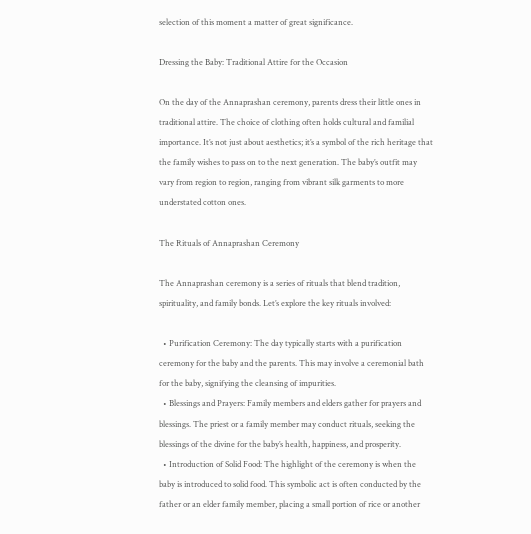selection of this moment a matter of great significance.

Dressing the Baby: Traditional Attire for the Occasion

On the day of the Annaprashan ceremony, parents dress their little ones in traditional attire. The choice of clothing often holds cultural and familial importance. It’s not just about aesthetics; it’s a symbol of the rich heritage that the family wishes to pass on to the next generation. The baby’s outfit may vary from region to region, ranging from vibrant silk garments to more understated cotton ones.

The Rituals of Annaprashan Ceremony

The Annaprashan ceremony is a series of rituals that blend tradition, spirituality, and family bonds. Let’s explore the key rituals involved:

  • Purification Ceremony: The day typically starts with a purification ceremony for the baby and the parents. This may involve a ceremonial bath for the baby, signifying the cleansing of impurities.
  • Blessings and Prayers: Family members and elders gather for prayers and blessings. The priest or a family member may conduct rituals, seeking the blessings of the divine for the baby’s health, happiness, and prosperity.
  • Introduction of Solid Food: The highlight of the ceremony is when the baby is introduced to solid food. This symbolic act is often conducted by the father or an elder family member, placing a small portion of rice or another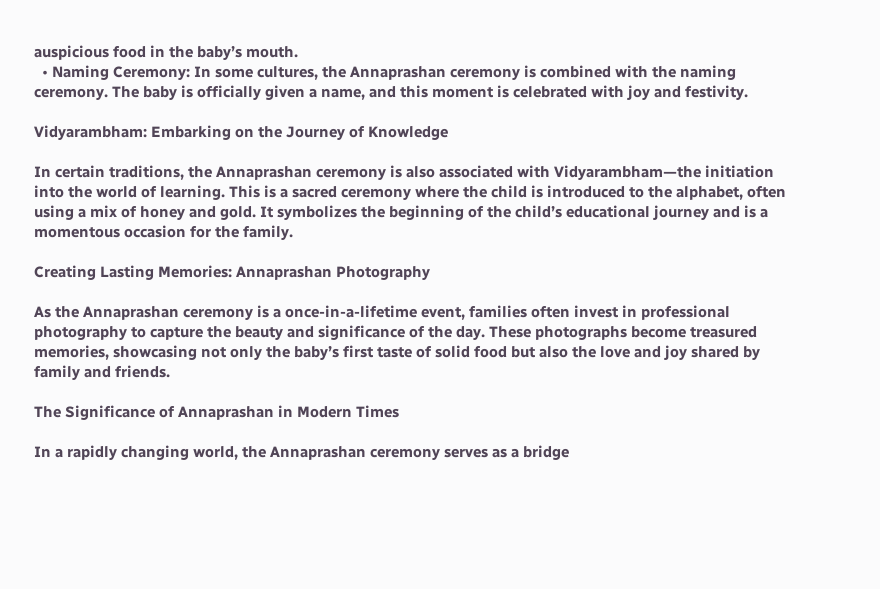auspicious food in the baby’s mouth.
  • Naming Ceremony: In some cultures, the Annaprashan ceremony is combined with the naming ceremony. The baby is officially given a name, and this moment is celebrated with joy and festivity.

Vidyarambham: Embarking on the Journey of Knowledge

In certain traditions, the Annaprashan ceremony is also associated with Vidyarambham—the initiation into the world of learning. This is a sacred ceremony where the child is introduced to the alphabet, often using a mix of honey and gold. It symbolizes the beginning of the child’s educational journey and is a momentous occasion for the family.

Creating Lasting Memories: Annaprashan Photography

As the Annaprashan ceremony is a once-in-a-lifetime event, families often invest in professional photography to capture the beauty and significance of the day. These photographs become treasured memories, showcasing not only the baby’s first taste of solid food but also the love and joy shared by family and friends.

The Significance of Annaprashan in Modern Times

In a rapidly changing world, the Annaprashan ceremony serves as a bridge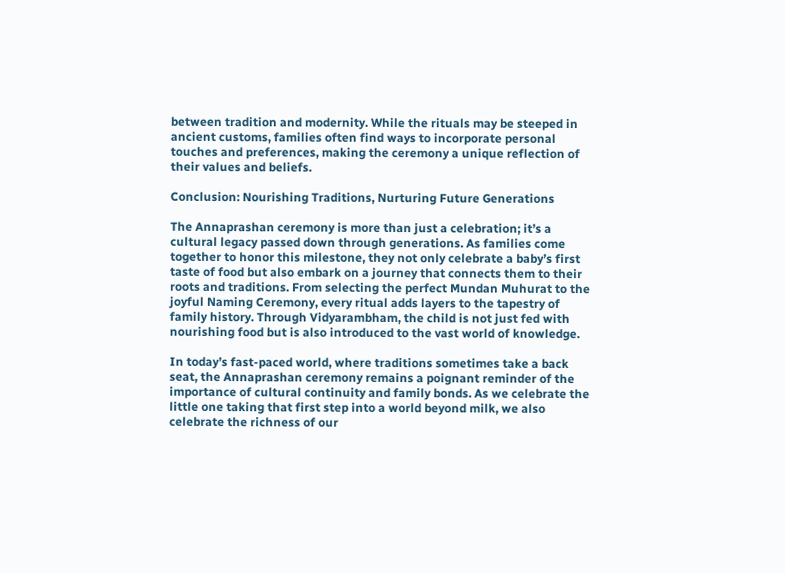between tradition and modernity. While the rituals may be steeped in ancient customs, families often find ways to incorporate personal touches and preferences, making the ceremony a unique reflection of their values and beliefs.

Conclusion: Nourishing Traditions, Nurturing Future Generations

The Annaprashan ceremony is more than just a celebration; it’s a cultural legacy passed down through generations. As families come together to honor this milestone, they not only celebrate a baby’s first taste of food but also embark on a journey that connects them to their roots and traditions. From selecting the perfect Mundan Muhurat to the joyful Naming Ceremony, every ritual adds layers to the tapestry of family history. Through Vidyarambham, the child is not just fed with nourishing food but is also introduced to the vast world of knowledge.

In today’s fast-paced world, where traditions sometimes take a back seat, the Annaprashan ceremony remains a poignant reminder of the importance of cultural continuity and family bonds. As we celebrate the little one taking that first step into a world beyond milk, we also celebrate the richness of our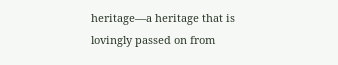heritage—a heritage that is lovingly passed on from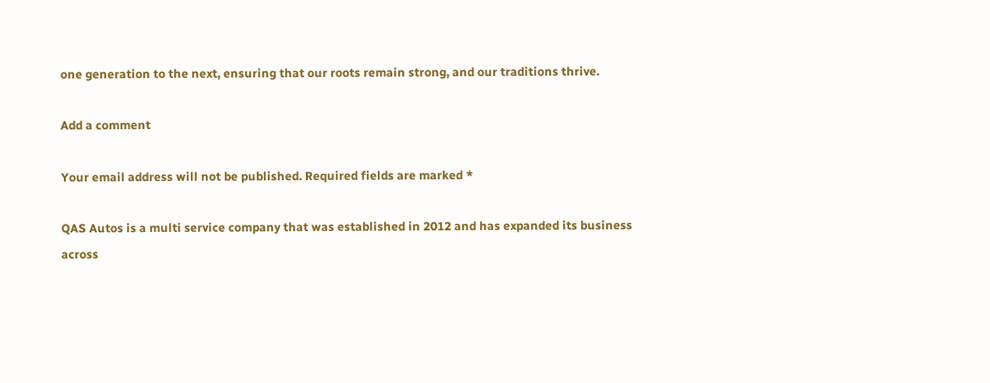one generation to the next, ensuring that our roots remain strong, and our traditions thrive.

Add a comment

Your email address will not be published. Required fields are marked *

QAS Autos is a multi service company that was established in 2012 and has expanded its business across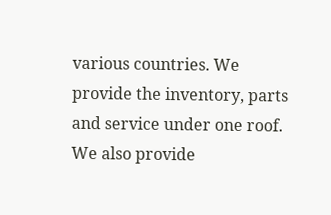various countries. We provide the inventory, parts and service under one roof. We also provide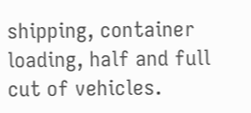shipping, container loading, half and full cut of vehicles.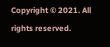Copyright © 2021. All rights reserved.